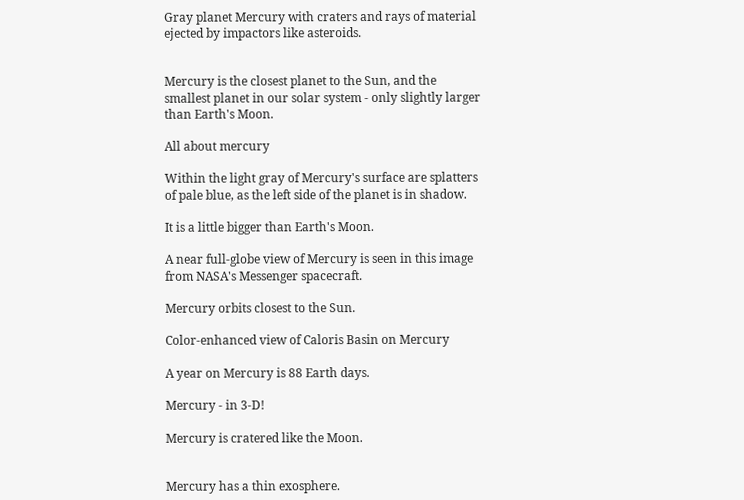Gray planet Mercury with craters and rays of material ejected by impactors like asteroids.


Mercury is the closest planet to the Sun, and the smallest planet in our solar system - only slightly larger than Earth's Moon.

All about mercury

Within the light gray of Mercury's surface are splatters of pale blue, as the left side of the planet is in shadow.

It is a little bigger than Earth's Moon.

A near full-globe view of Mercury is seen in this image from NASA's Messenger spacecraft.

Mercury orbits closest to the Sun.

Color-enhanced view of Caloris Basin on Mercury

A year on Mercury is 88 Earth days.

Mercury - in 3-D!

Mercury is cratered like the Moon.


Mercury has a thin exosphere.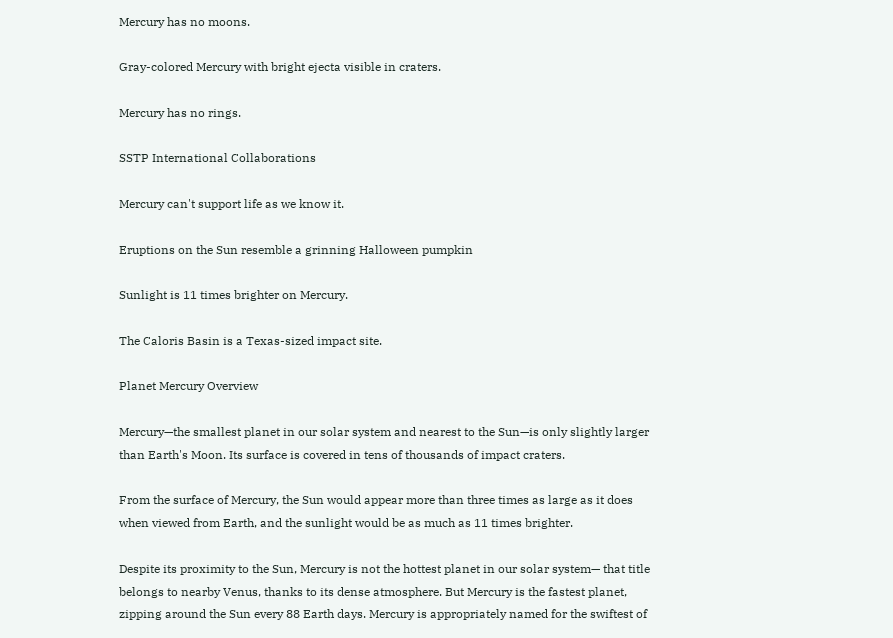Mercury has no moons.

Gray-colored Mercury with bright ejecta visible in craters.

Mercury has no rings.

SSTP International Collaborations

Mercury can't support life as we know it.

Eruptions on the Sun resemble a grinning Halloween pumpkin

Sunlight is 11 times brighter on Mercury.

The Caloris Basin is a Texas-sized impact site.

Planet Mercury Overview

Mercury—the smallest planet in our solar system and nearest to the Sun—is only slightly larger than Earth's Moon. Its surface is covered in tens of thousands of impact craters.

From the surface of Mercury, the Sun would appear more than three times as large as it does when viewed from Earth, and the sunlight would be as much as 11 times brighter.

Despite its proximity to the Sun, Mercury is not the hottest planet in our solar system— that title belongs to nearby Venus, thanks to its dense atmosphere. But Mercury is the fastest planet, zipping around the Sun every 88 Earth days. Mercury is appropriately named for the swiftest of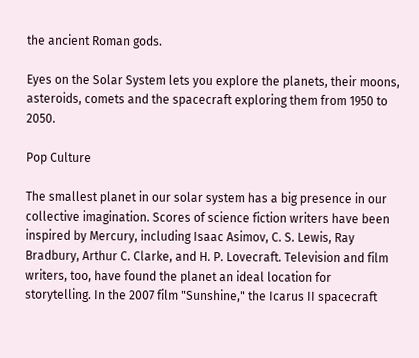the ancient Roman gods.

Eyes on the Solar System lets you explore the planets, their moons, asteroids, comets and the spacecraft exploring them from 1950 to 2050.

Pop Culture

The smallest planet in our solar system has a big presence in our collective imagination. Scores of science fiction writers have been inspired by Mercury, including Isaac Asimov, C. S. Lewis, Ray Bradbury, Arthur C. Clarke, and H. P. Lovecraft. Television and film writers, too, have found the planet an ideal location for storytelling. In the 2007 film "Sunshine," the Icarus II spacecraft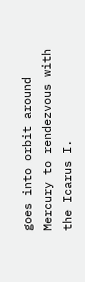goes into orbit around Mercury to rendezvous with the Icarus I.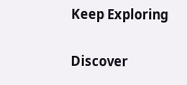Keep Exploring

Discover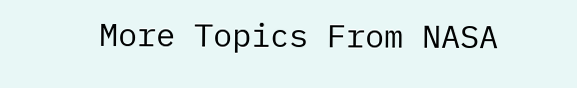More Topics From NASA